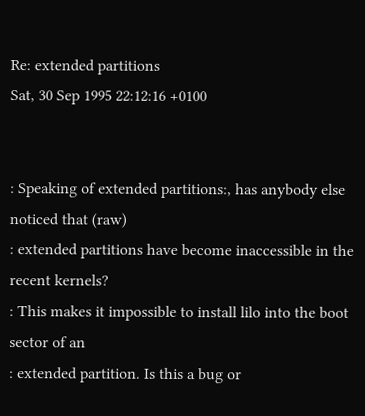Re: extended partitions
Sat, 30 Sep 1995 22:12:16 +0100


: Speaking of extended partitions:, has anybody else noticed that (raw)
: extended partitions have become inaccessible in the recent kernels?
: This makes it impossible to install lilo into the boot sector of an
: extended partition. Is this a bug or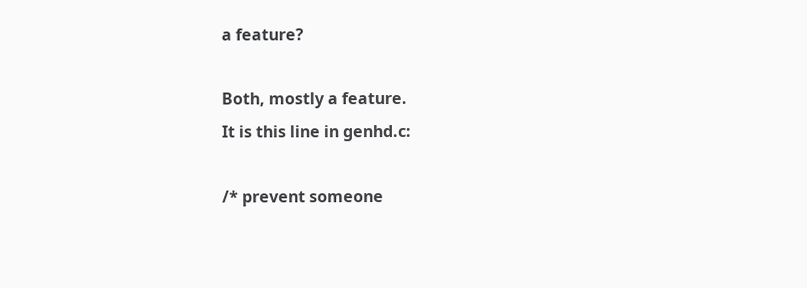a feature?

Both, mostly a feature.
It is this line in genhd.c:

/* prevent someone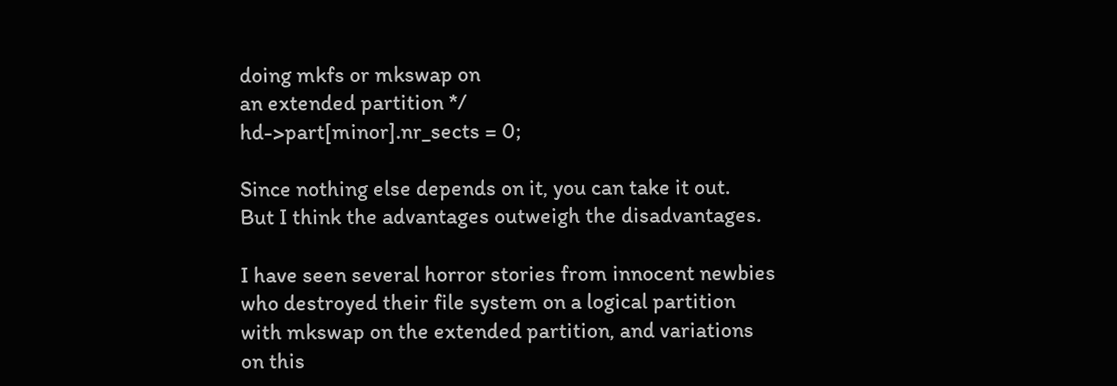doing mkfs or mkswap on
an extended partition */
hd->part[minor].nr_sects = 0;

Since nothing else depends on it, you can take it out.
But I think the advantages outweigh the disadvantages.

I have seen several horror stories from innocent newbies
who destroyed their file system on a logical partition
with mkswap on the extended partition, and variations
on this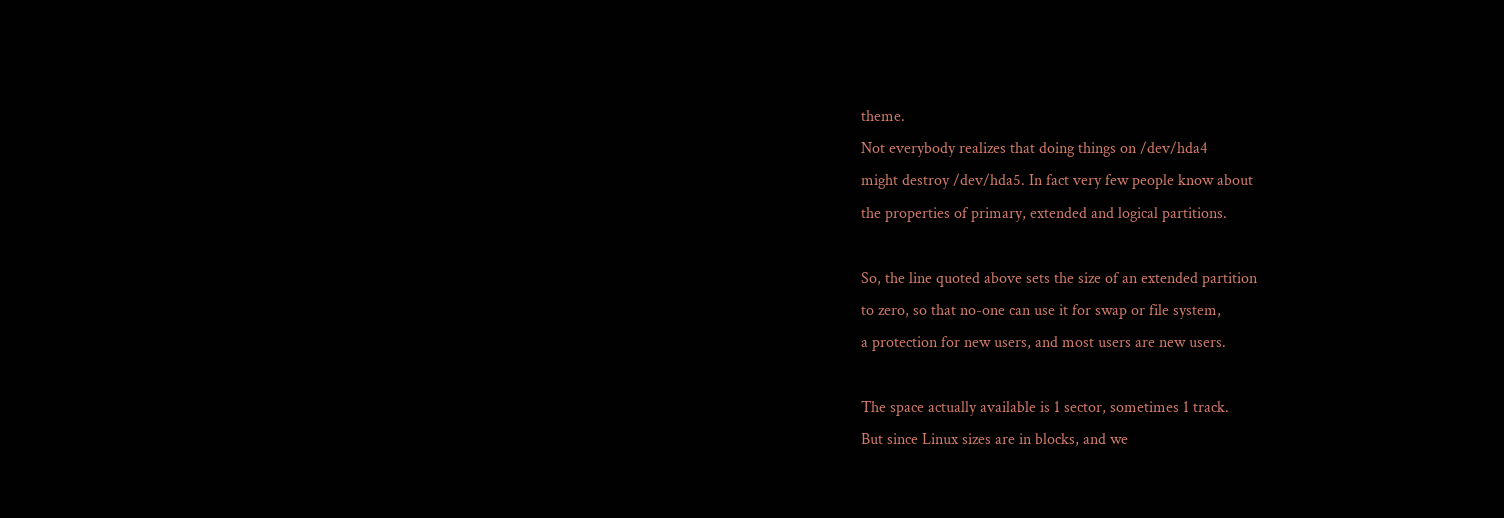theme.
Not everybody realizes that doing things on /dev/hda4
might destroy /dev/hda5. In fact very few people know about
the properties of primary, extended and logical partitions.

So, the line quoted above sets the size of an extended partition
to zero, so that no-one can use it for swap or file system,
a protection for new users, and most users are new users.

The space actually available is 1 sector, sometimes 1 track.
But since Linux sizes are in blocks, and we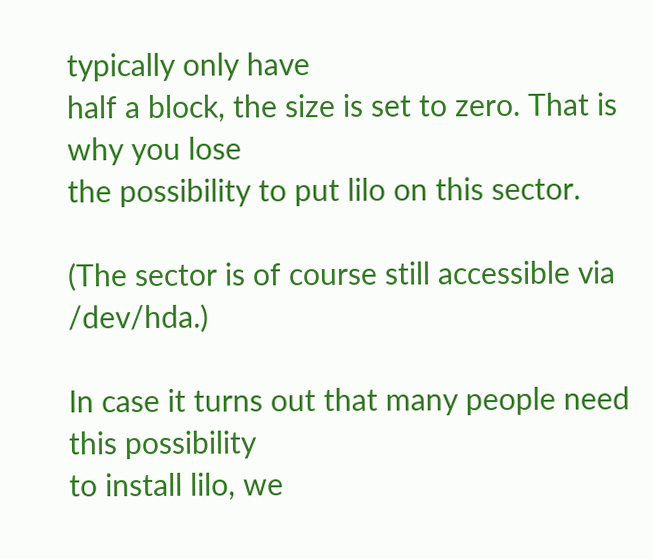typically only have
half a block, the size is set to zero. That is why you lose
the possibility to put lilo on this sector.

(The sector is of course still accessible via /dev/hda.)

In case it turns out that many people need this possibility
to install lilo, we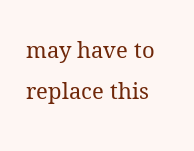may have to replace this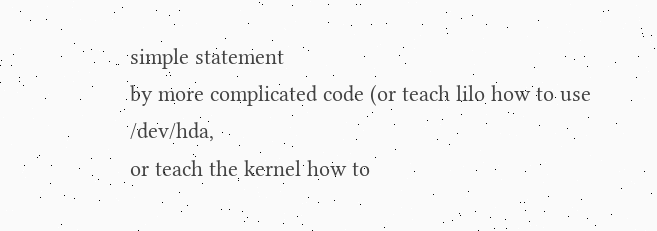simple statement
by more complicated code (or teach lilo how to use /dev/hda,
or teach the kernel how to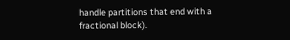handle partitions that end with a
fractional block).